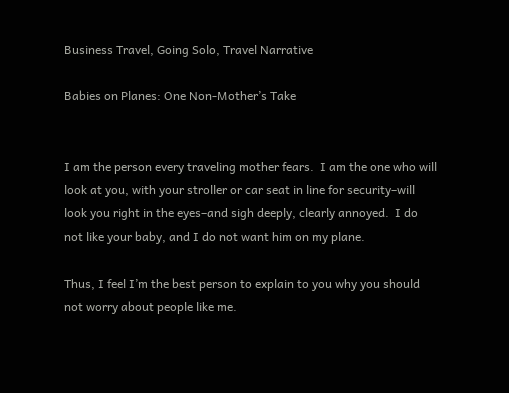Business Travel, Going Solo, Travel Narrative

Babies on Planes: One Non-Mother’s Take


I am the person every traveling mother fears.  I am the one who will look at you, with your stroller or car seat in line for security–will look you right in the eyes–and sigh deeply, clearly annoyed.  I do not like your baby, and I do not want him on my plane.

Thus, I feel I’m the best person to explain to you why you should not worry about people like me.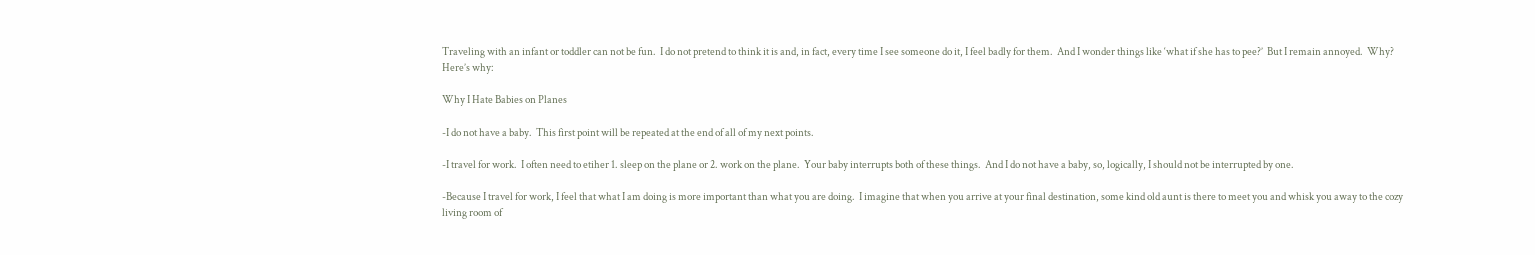Traveling with an infant or toddler can not be fun.  I do not pretend to think it is and, in fact, every time I see someone do it, I feel badly for them.  And I wonder things like ‘what if she has to pee?’  But I remain annoyed.  Why?  Here’s why:

Why I Hate Babies on Planes

-I do not have a baby.  This first point will be repeated at the end of all of my next points.

-I travel for work.  I often need to etiher 1. sleep on the plane or 2. work on the plane.  Your baby interrupts both of these things.  And I do not have a baby, so, logically, I should not be interrupted by one.

-Because I travel for work, I feel that what I am doing is more important than what you are doing.  I imagine that when you arrive at your final destination, some kind old aunt is there to meet you and whisk you away to the cozy living room of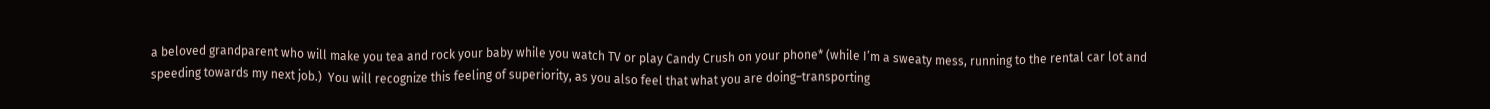a beloved grandparent who will make you tea and rock your baby while you watch TV or play Candy Crush on your phone* (while I’m a sweaty mess, running to the rental car lot and speeding towards my next job.)  You will recognize this feeling of superiority, as you also feel that what you are doing–transporting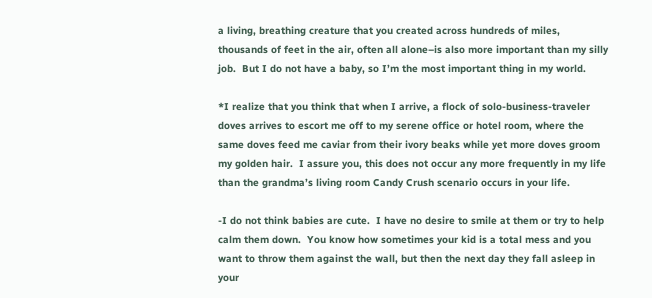a living, breathing creature that you created across hundreds of miles, thousands of feet in the air, often all alone–is also more important than my silly job.  But I do not have a baby, so I’m the most important thing in my world.

*I realize that you think that when I arrive, a flock of solo-business-traveler doves arrives to escort me off to my serene office or hotel room, where the same doves feed me caviar from their ivory beaks while yet more doves groom my golden hair.  I assure you, this does not occur any more frequently in my life than the grandma’s living room Candy Crush scenario occurs in your life.

-I do not think babies are cute.  I have no desire to smile at them or try to help calm them down.  You know how sometimes your kid is a total mess and you want to throw them against the wall, but then the next day they fall asleep in your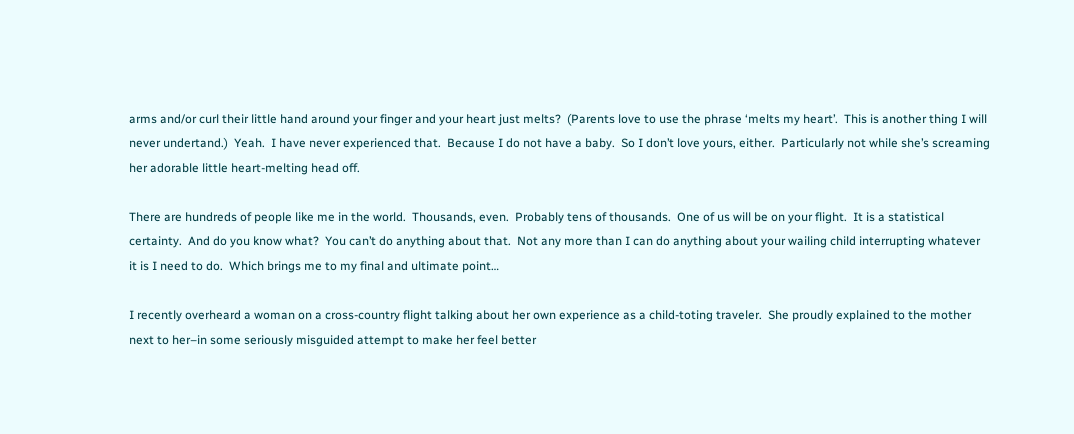arms and/or curl their little hand around your finger and your heart just melts?  (Parents love to use the phrase ‘melts my heart’.  This is another thing I will never undertand.)  Yeah.  I have never experienced that.  Because I do not have a baby.  So I don’t love yours, either.  Particularly not while she’s screaming her adorable little heart-melting head off.

There are hundreds of people like me in the world.  Thousands, even.  Probably tens of thousands.  One of us will be on your flight.  It is a statistical certainty.  And do you know what?  You can’t do anything about that.  Not any more than I can do anything about your wailing child interrupting whatever it is I need to do.  Which brings me to my final and ultimate point…

I recently overheard a woman on a cross-country flight talking about her own experience as a child-toting traveler.  She proudly explained to the mother next to her–in some seriously misguided attempt to make her feel better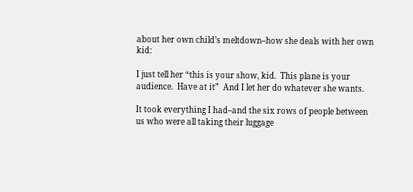about her own child’s meltdown–how she deals with her own kid:

I just tell her “this is your show, kid.  This plane is your audience.  Have at it”  And I let her do whatever she wants.

It took everything I had–and the six rows of people between us who were all taking their luggage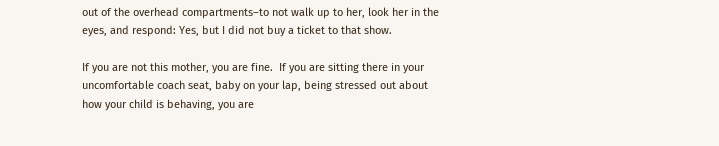out of the overhead compartments–to not walk up to her, look her in the eyes, and respond: Yes, but I did not buy a ticket to that show.

If you are not this mother, you are fine.  If you are sitting there in your uncomfortable coach seat, baby on your lap, being stressed out about how your child is behaving, you are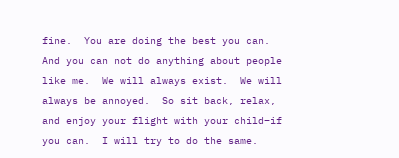fine.  You are doing the best you can.  And you can not do anything about people like me.  We will always exist.  We will always be annoyed.  So sit back, relax, and enjoy your flight with your child–if you can.  I will try to do the same.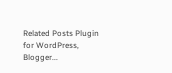Related Posts Plugin for WordPress, Blogger...